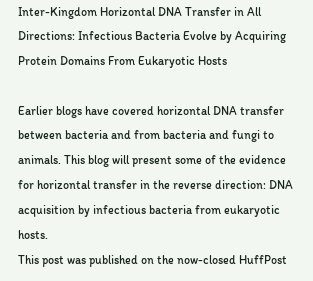Inter-Kingdom Horizontal DNA Transfer in All Directions: Infectious Bacteria Evolve by Acquiring Protein Domains From Eukaryotic Hosts

Earlier blogs have covered horizontal DNA transfer between bacteria and from bacteria and fungi to animals. This blog will present some of the evidence for horizontal transfer in the reverse direction: DNA acquisition by infectious bacteria from eukaryotic hosts.
This post was published on the now-closed HuffPost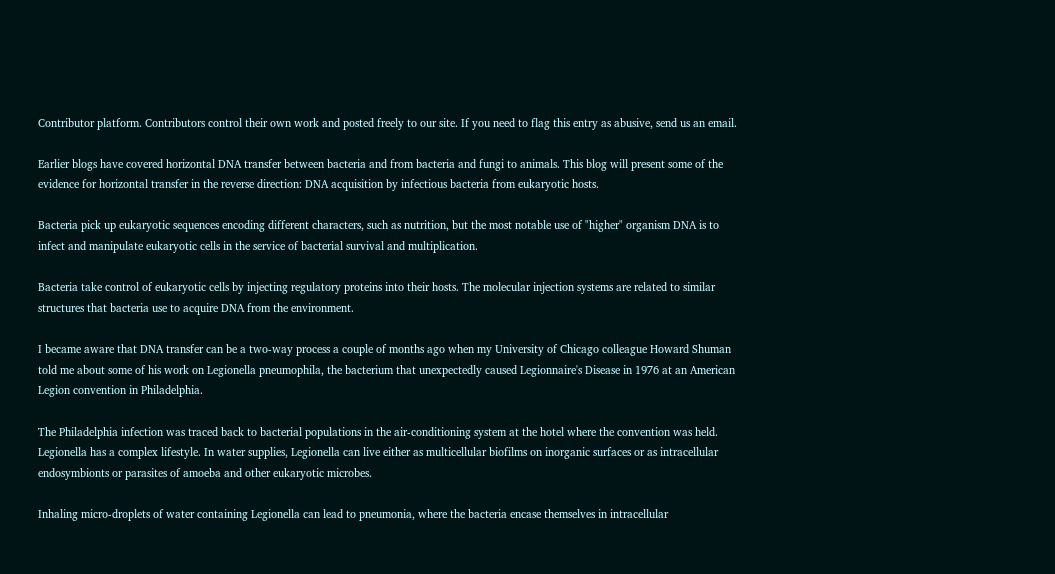Contributor platform. Contributors control their own work and posted freely to our site. If you need to flag this entry as abusive, send us an email.

Earlier blogs have covered horizontal DNA transfer between bacteria and from bacteria and fungi to animals. This blog will present some of the evidence for horizontal transfer in the reverse direction: DNA acquisition by infectious bacteria from eukaryotic hosts.

Bacteria pick up eukaryotic sequences encoding different characters, such as nutrition, but the most notable use of "higher" organism DNA is to infect and manipulate eukaryotic cells in the service of bacterial survival and multiplication.

Bacteria take control of eukaryotic cells by injecting regulatory proteins into their hosts. The molecular injection systems are related to similar structures that bacteria use to acquire DNA from the environment.

I became aware that DNA transfer can be a two-way process a couple of months ago when my University of Chicago colleague Howard Shuman told me about some of his work on Legionella pneumophila, the bacterium that unexpectedly caused Legionnaire's Disease in 1976 at an American Legion convention in Philadelphia.

The Philadelphia infection was traced back to bacterial populations in the air-conditioning system at the hotel where the convention was held. Legionella has a complex lifestyle. In water supplies, Legionella can live either as multicellular biofilms on inorganic surfaces or as intracellular endosymbionts or parasites of amoeba and other eukaryotic microbes.

Inhaling micro-droplets of water containing Legionella can lead to pneumonia, where the bacteria encase themselves in intracellular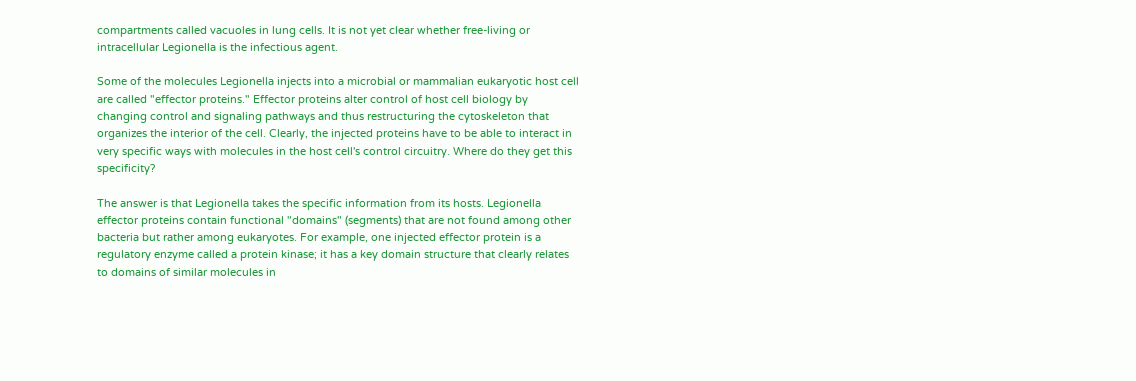compartments called vacuoles in lung cells. It is not yet clear whether free-living or intracellular Legionella is the infectious agent.

Some of the molecules Legionella injects into a microbial or mammalian eukaryotic host cell are called "effector proteins." Effector proteins alter control of host cell biology by changing control and signaling pathways and thus restructuring the cytoskeleton that organizes the interior of the cell. Clearly, the injected proteins have to be able to interact in very specific ways with molecules in the host cell's control circuitry. Where do they get this specificity?

The answer is that Legionella takes the specific information from its hosts. Legionella effector proteins contain functional "domains" (segments) that are not found among other bacteria but rather among eukaryotes. For example, one injected effector protein is a regulatory enzyme called a protein kinase; it has a key domain structure that clearly relates to domains of similar molecules in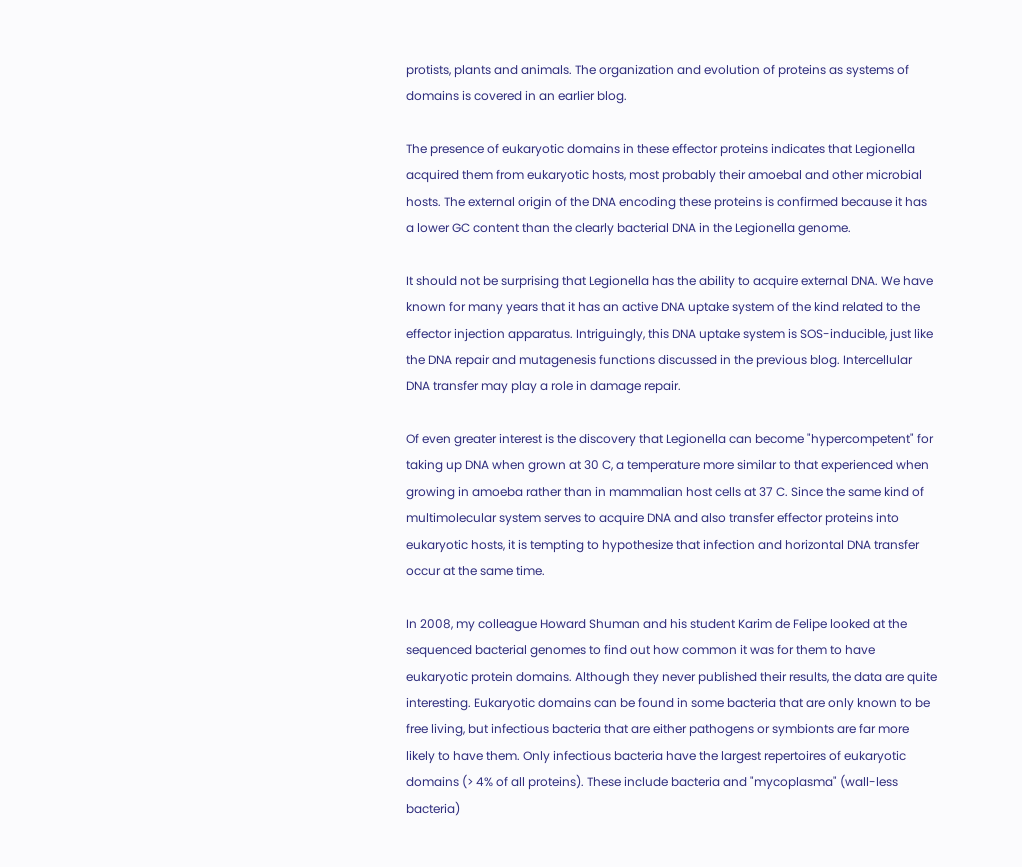protists, plants and animals. The organization and evolution of proteins as systems of domains is covered in an earlier blog.

The presence of eukaryotic domains in these effector proteins indicates that Legionella acquired them from eukaryotic hosts, most probably their amoebal and other microbial hosts. The external origin of the DNA encoding these proteins is confirmed because it has a lower GC content than the clearly bacterial DNA in the Legionella genome.

It should not be surprising that Legionella has the ability to acquire external DNA. We have known for many years that it has an active DNA uptake system of the kind related to the effector injection apparatus. Intriguingly, this DNA uptake system is SOS-inducible, just like the DNA repair and mutagenesis functions discussed in the previous blog. Intercellular DNA transfer may play a role in damage repair.

Of even greater interest is the discovery that Legionella can become "hypercompetent" for taking up DNA when grown at 30 C, a temperature more similar to that experienced when growing in amoeba rather than in mammalian host cells at 37 C. Since the same kind of multimolecular system serves to acquire DNA and also transfer effector proteins into eukaryotic hosts, it is tempting to hypothesize that infection and horizontal DNA transfer occur at the same time.

In 2008, my colleague Howard Shuman and his student Karim de Felipe looked at the sequenced bacterial genomes to find out how common it was for them to have eukaryotic protein domains. Although they never published their results, the data are quite interesting. Eukaryotic domains can be found in some bacteria that are only known to be free living, but infectious bacteria that are either pathogens or symbionts are far more likely to have them. Only infectious bacteria have the largest repertoires of eukaryotic domains (> 4% of all proteins). These include bacteria and "mycoplasma" (wall-less bacteria)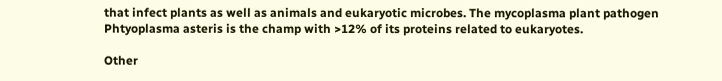that infect plants as well as animals and eukaryotic microbes. The mycoplasma plant pathogen Phtyoplasma asteris is the champ with >12% of its proteins related to eukaryotes.

Other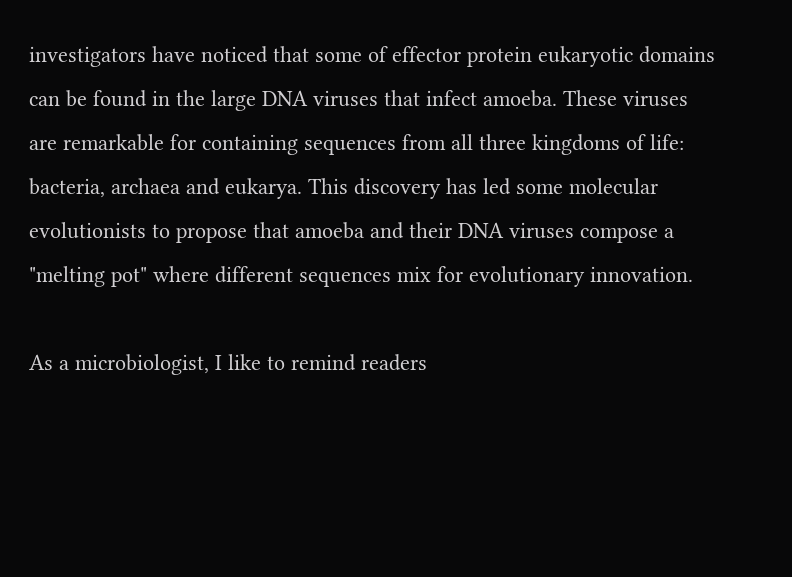investigators have noticed that some of effector protein eukaryotic domains can be found in the large DNA viruses that infect amoeba. These viruses are remarkable for containing sequences from all three kingdoms of life: bacteria, archaea and eukarya. This discovery has led some molecular evolutionists to propose that amoeba and their DNA viruses compose a "melting pot" where different sequences mix for evolutionary innovation.

As a microbiologist, I like to remind readers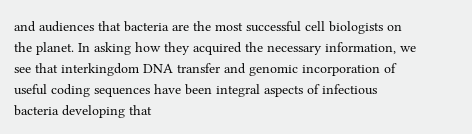and audiences that bacteria are the most successful cell biologists on the planet. In asking how they acquired the necessary information, we see that interkingdom DNA transfer and genomic incorporation of useful coding sequences have been integral aspects of infectious bacteria developing that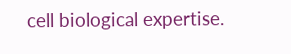cell biological expertise.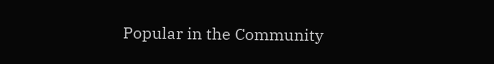Popular in the Community